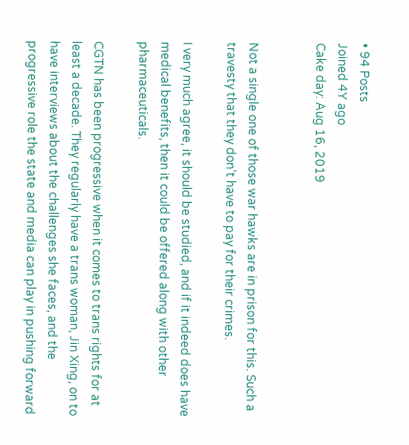• 94 Posts
Joined 4Y ago
Cake day: Aug 16, 2019


Not a single one of those war hawks are in prison for this. Such a travesty that they don’t have to pay for their crimes.

I very much agree, it should be studied, and if it indeed does have medical benefits, then it could be offered along with other pharmaceuticals.

CGTN has been progressive when it comes to trans rights for at least a decade. They regularly have a trans woman, Jin Xing, on to have interviews about the challenges she faces, and the progressive role the state and media can play in pushing forward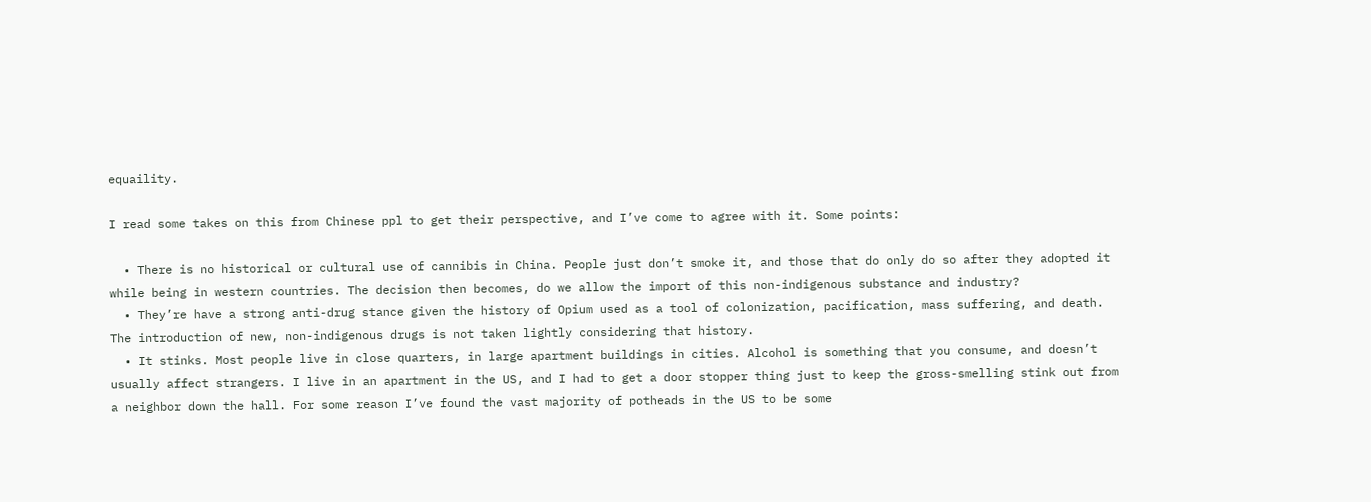equaility.

I read some takes on this from Chinese ppl to get their perspective, and I’ve come to agree with it. Some points:

  • There is no historical or cultural use of cannibis in China. People just don’t smoke it, and those that do only do so after they adopted it while being in western countries. The decision then becomes, do we allow the import of this non-indigenous substance and industry?
  • They’re have a strong anti-drug stance given the history of Opium used as a tool of colonization, pacification, mass suffering, and death. The introduction of new, non-indigenous drugs is not taken lightly considering that history.
  • It stinks. Most people live in close quarters, in large apartment buildings in cities. Alcohol is something that you consume, and doesn’t usually affect strangers. I live in an apartment in the US, and I had to get a door stopper thing just to keep the gross-smelling stink out from a neighbor down the hall. For some reason I’ve found the vast majority of potheads in the US to be some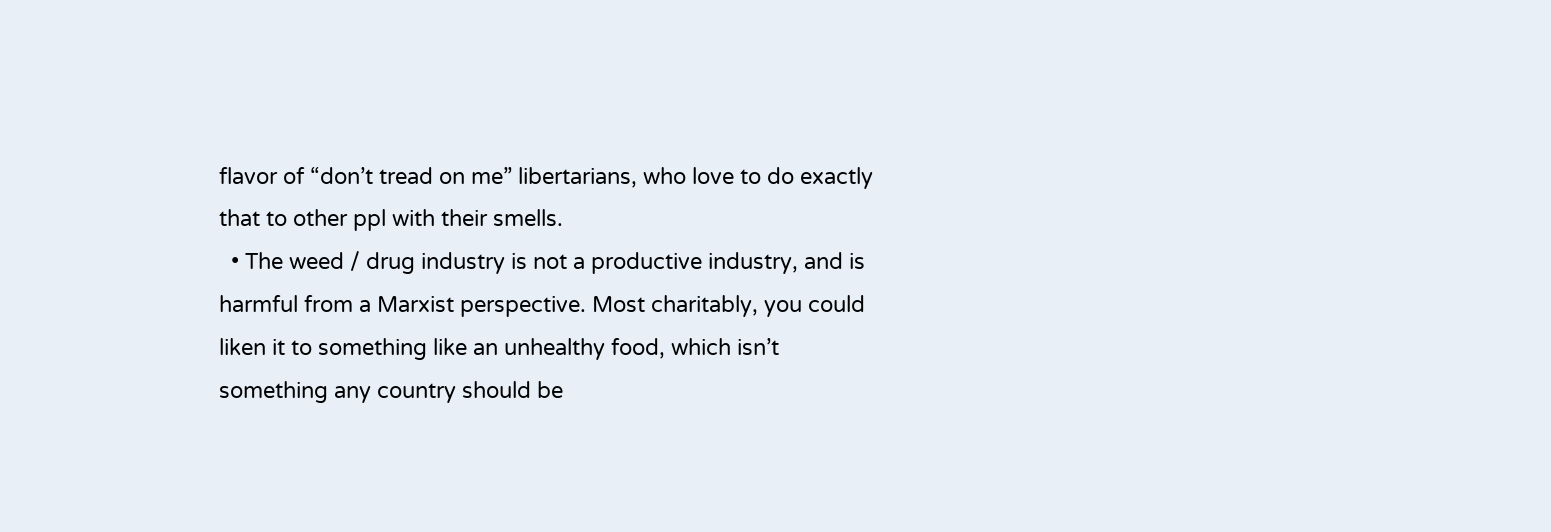flavor of “don’t tread on me” libertarians, who love to do exactly that to other ppl with their smells.
  • The weed / drug industry is not a productive industry, and is harmful from a Marxist perspective. Most charitably, you could liken it to something like an unhealthy food, which isn’t something any country should be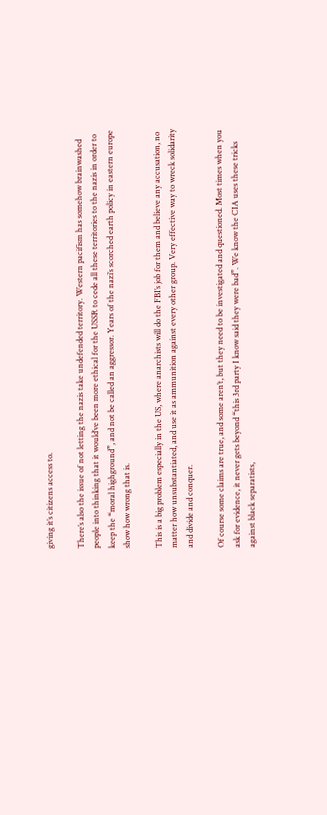giving it’s citizens access to.

There’s also the issue of not letting the nazis take undefended territory. Western pacifism has somehow brainwashed people into thinking that it would’ve been more ethical for the USSR to cede all these territories to the nazis in order to keep the “moral highground”, and not be called an aggressor. Years of the nazi’s scorched earth policy in eastern europe show how wrong that is.

This is a big problem especially in the US, where anarchists will do the FBI’s job for them and believe any accusation, no matter how unsubstantiated, and use it as ammunition against every other group. Very effective way to wreck solidarity and divide and conquer.

Of course some claims are true, and some aren’t, but they need to be investigated and questioned. Most times when you ask for evidence, it never gets beyond “this 3rd party I know said they were bad”. We know the CIA uses these tricks against black separatists,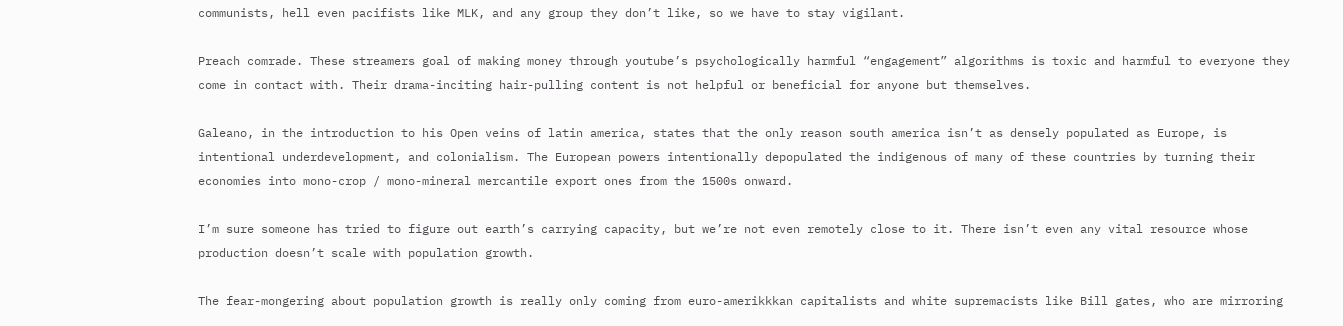communists, hell even pacifists like MLK, and any group they don’t like, so we have to stay vigilant.

Preach comrade. These streamers goal of making money through youtube’s psychologically harmful “engagement” algorithms is toxic and harmful to everyone they come in contact with. Their drama-inciting hair-pulling content is not helpful or beneficial for anyone but themselves.

Galeano, in the introduction to his Open veins of latin america, states that the only reason south america isn’t as densely populated as Europe, is intentional underdevelopment, and colonialism. The European powers intentionally depopulated the indigenous of many of these countries by turning their economies into mono-crop / mono-mineral mercantile export ones from the 1500s onward.

I’m sure someone has tried to figure out earth’s carrying capacity, but we’re not even remotely close to it. There isn’t even any vital resource whose production doesn’t scale with population growth.

The fear-mongering about population growth is really only coming from euro-amerikkkan capitalists and white supremacists like Bill gates, who are mirroring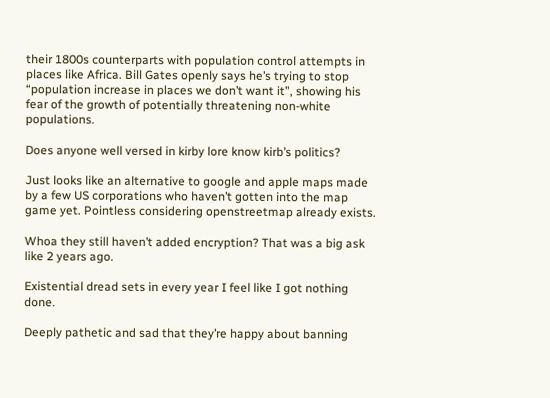their 1800s counterparts with population control attempts in places like Africa. Bill Gates openly says he’s trying to stop “population increase in places we don’t want it”, showing his fear of the growth of potentially threatening non-white populations.

Does anyone well versed in kirby lore know kirb’s politics?

Just looks like an alternative to google and apple maps made by a few US corporations who haven’t gotten into the map game yet. Pointless considering openstreetmap already exists.

Whoa they still haven’t added encryption? That was a big ask like 2 years ago.

Existential dread sets in every year I feel like I got nothing done.

Deeply pathetic and sad that they’re happy about banning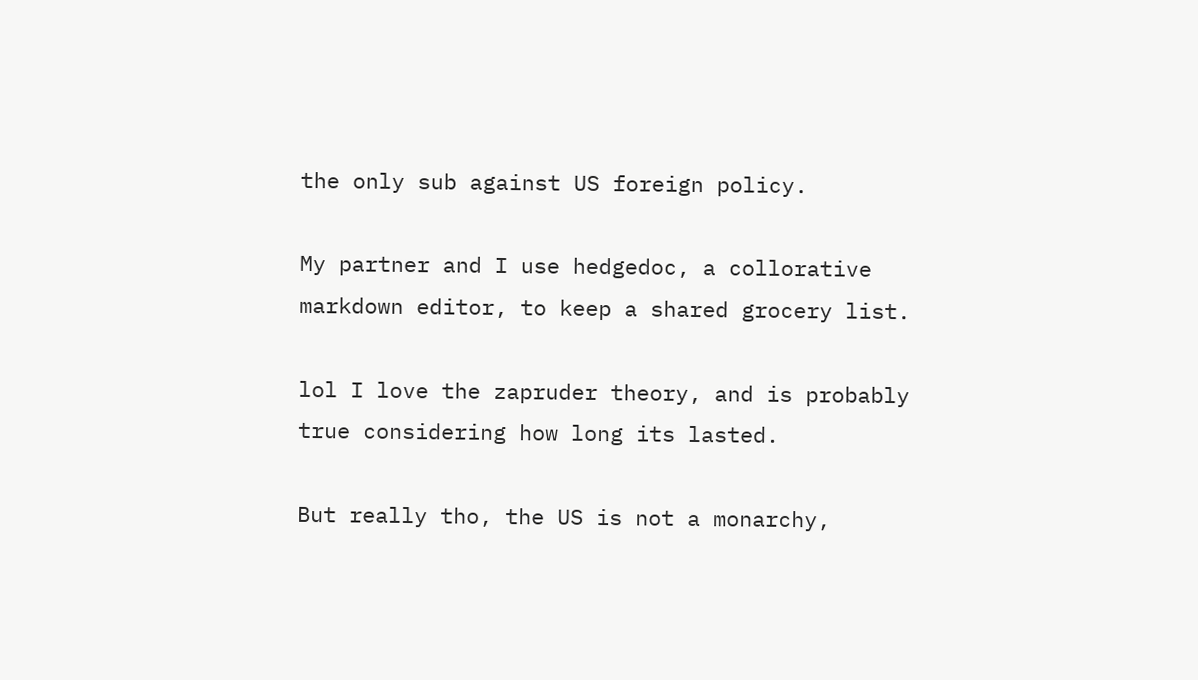the only sub against US foreign policy.

My partner and I use hedgedoc, a collorative markdown editor, to keep a shared grocery list.

lol I love the zapruder theory, and is probably true considering how long its lasted.

But really tho, the US is not a monarchy,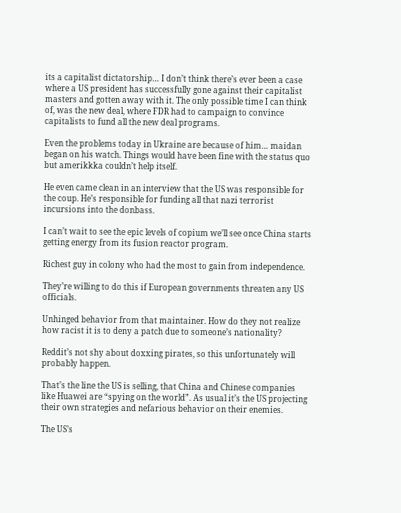its a capitalist dictatorship… I don’t think there’s ever been a case where a US president has successfully gone against their capitalist masters and gotten away with it. The only possible time I can think of, was the new deal, where FDR had to campaign to convince capitalists to fund all the new deal programs.

Even the problems today in Ukraine are because of him… maidan began on his watch. Things would have been fine with the status quo but amerikkka couldn’t help itself.

He even came clean in an interview that the US was responsible for the coup. He’s responsible for funding all that nazi terrorist incursions into the donbass.

I can’t wait to see the epic levels of copium we’ll see once China starts getting energy from its fusion reactor program.

Richest guy in colony who had the most to gain from independence.

They’re willing to do this if European governments threaten any US officials.

Unhinged behavior from that maintainer. How do they not realize how racist it is to deny a patch due to someone’s nationality?

Reddit’s not shy about doxxing pirates, so this unfortunately will probably happen.

That’s the line the US is selling, that China and Chinese companies like Huawei are “spying on the world”. As usual it’s the US projecting their own strategies and nefarious behavior on their enemies.

The US’s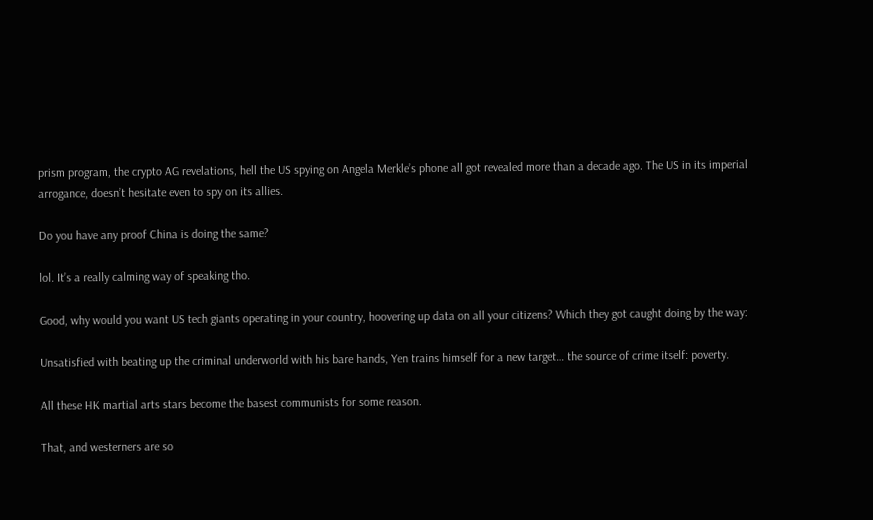prism program, the crypto AG revelations, hell the US spying on Angela Merkle’s phone all got revealed more than a decade ago. The US in its imperial arrogance, doesn’t hesitate even to spy on its allies.

Do you have any proof China is doing the same?

lol. It’s a really calming way of speaking tho.

Good, why would you want US tech giants operating in your country, hoovering up data on all your citizens? Which they got caught doing by the way:

Unsatisfied with beating up the criminal underworld with his bare hands, Yen trains himself for a new target… the source of crime itself: poverty.

All these HK martial arts stars become the basest communists for some reason.

That, and westerners are so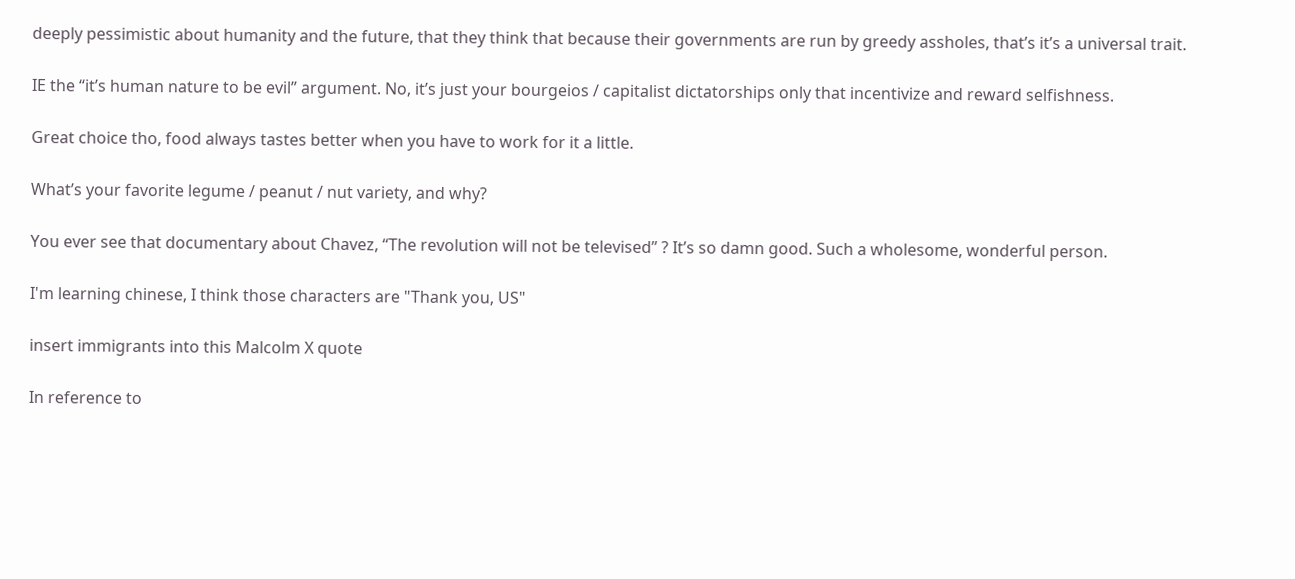deeply pessimistic about humanity and the future, that they think that because their governments are run by greedy assholes, that’s it’s a universal trait.

IE the “it’s human nature to be evil” argument. No, it’s just your bourgeios / capitalist dictatorships only that incentivize and reward selfishness.

Great choice tho, food always tastes better when you have to work for it a little.

What’s your favorite legume / peanut / nut variety, and why?

You ever see that documentary about Chavez, “The revolution will not be televised” ? It’s so damn good. Such a wholesome, wonderful person.

I'm learning chinese, I think those characters are "Thank you, US"

insert immigrants into this Malcolm X quote

In reference to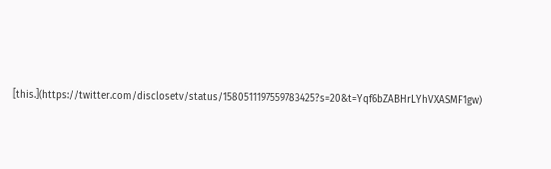[this.](https://twitter.com/disclosetv/status/1580511197559783425?s=20&t=Yqf6bZABHrLYhVXASMF1gw)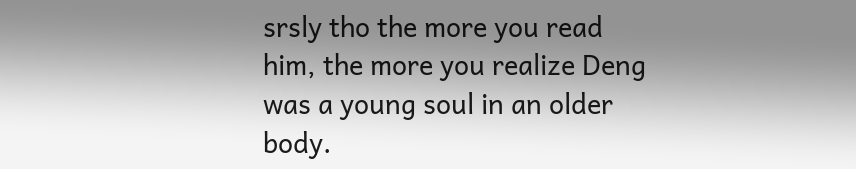srsly tho the more you read him, the more you realize Deng was a young soul in an older body.